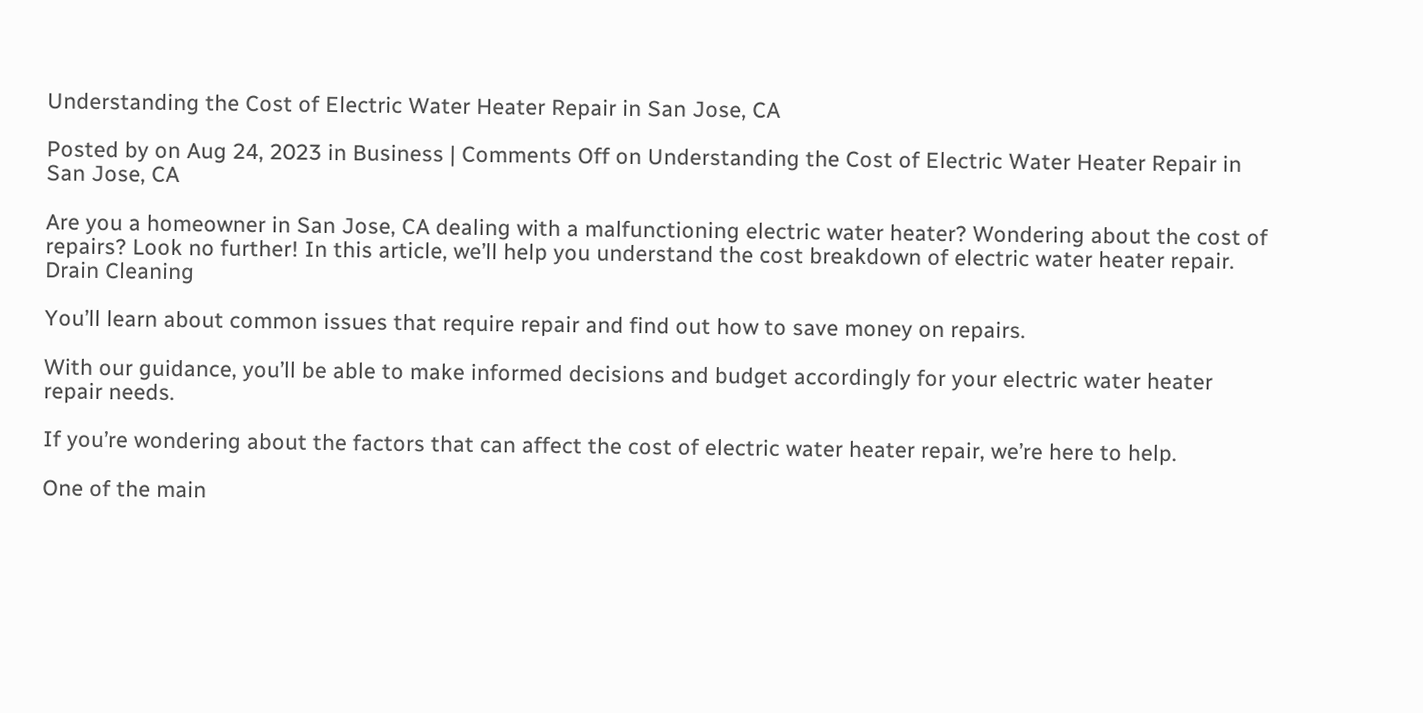Understanding the Cost of Electric Water Heater Repair in San Jose, CA

Posted by on Aug 24, 2023 in Business | Comments Off on Understanding the Cost of Electric Water Heater Repair in San Jose, CA

Are you a homeowner in San Jose, CA dealing with a malfunctioning electric water heater? Wondering about the cost of repairs? Look no further! In this article, we’ll help you understand the cost breakdown of electric water heater repair. Drain Cleaning

You’ll learn about common issues that require repair and find out how to save money on repairs.

With our guidance, you’ll be able to make informed decisions and budget accordingly for your electric water heater repair needs.

If you’re wondering about the factors that can affect the cost of electric water heater repair, we’re here to help.

One of the main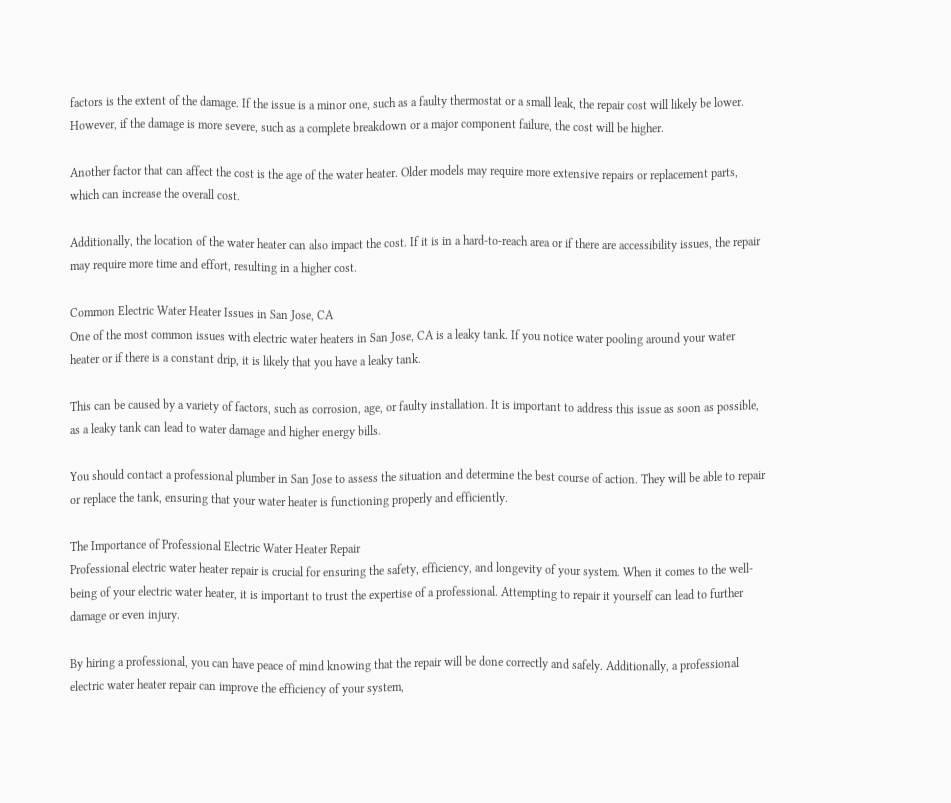factors is the extent of the damage. If the issue is a minor one, such as a faulty thermostat or a small leak, the repair cost will likely be lower. However, if the damage is more severe, such as a complete breakdown or a major component failure, the cost will be higher.

Another factor that can affect the cost is the age of the water heater. Older models may require more extensive repairs or replacement parts, which can increase the overall cost.

Additionally, the location of the water heater can also impact the cost. If it is in a hard-to-reach area or if there are accessibility issues, the repair may require more time and effort, resulting in a higher cost.

Common Electric Water Heater Issues in San Jose, CA
One of the most common issues with electric water heaters in San Jose, CA is a leaky tank. If you notice water pooling around your water heater or if there is a constant drip, it is likely that you have a leaky tank.

This can be caused by a variety of factors, such as corrosion, age, or faulty installation. It is important to address this issue as soon as possible, as a leaky tank can lead to water damage and higher energy bills.

You should contact a professional plumber in San Jose to assess the situation and determine the best course of action. They will be able to repair or replace the tank, ensuring that your water heater is functioning properly and efficiently.

The Importance of Professional Electric Water Heater Repair
Professional electric water heater repair is crucial for ensuring the safety, efficiency, and longevity of your system. When it comes to the well-being of your electric water heater, it is important to trust the expertise of a professional. Attempting to repair it yourself can lead to further damage or even injury.

By hiring a professional, you can have peace of mind knowing that the repair will be done correctly and safely. Additionally, a professional electric water heater repair can improve the efficiency of your system,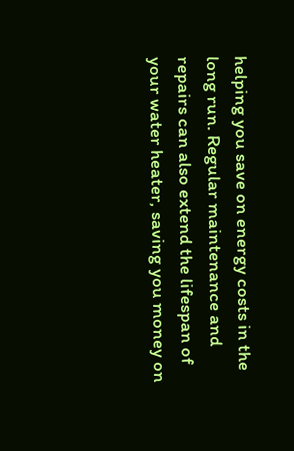helping you save on energy costs in the long run. Regular maintenance and repairs can also extend the lifespan of your water heater, saving you money on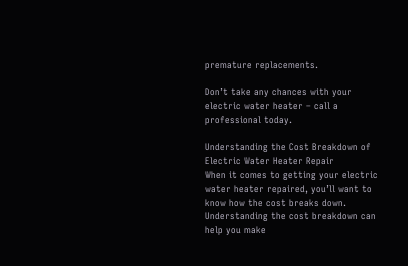premature replacements.

Don’t take any chances with your electric water heater – call a professional today.

Understanding the Cost Breakdown of Electric Water Heater Repair
When it comes to getting your electric water heater repaired, you’ll want to know how the cost breaks down. Understanding the cost breakdown can help you make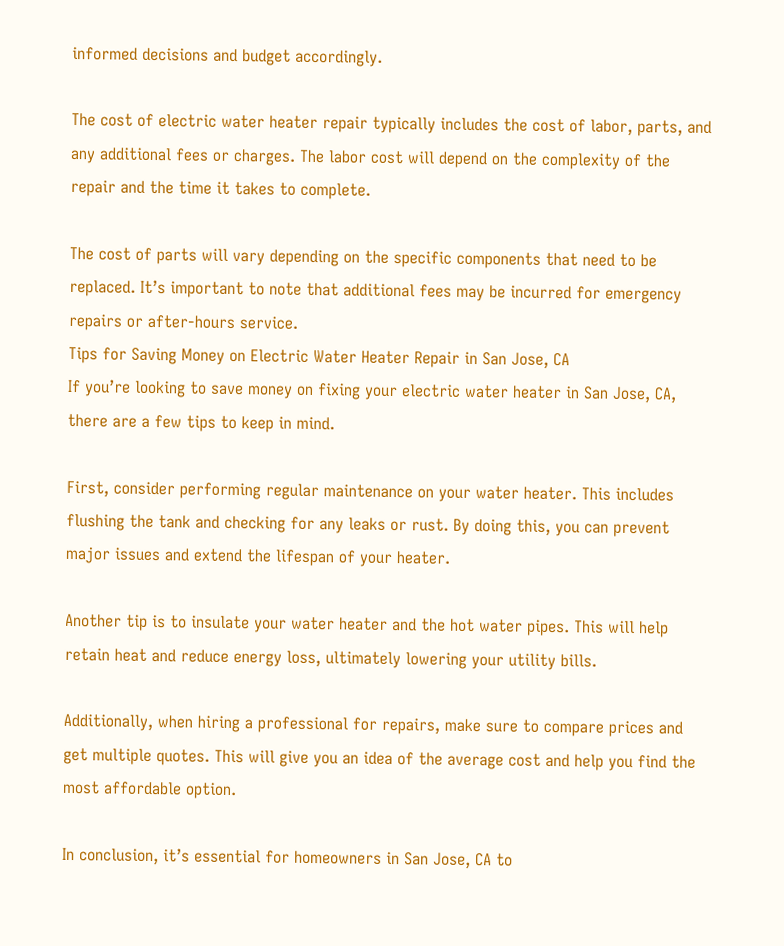informed decisions and budget accordingly.

The cost of electric water heater repair typically includes the cost of labor, parts, and any additional fees or charges. The labor cost will depend on the complexity of the repair and the time it takes to complete.

The cost of parts will vary depending on the specific components that need to be replaced. It’s important to note that additional fees may be incurred for emergency repairs or after-hours service.
Tips for Saving Money on Electric Water Heater Repair in San Jose, CA
If you’re looking to save money on fixing your electric water heater in San Jose, CA, there are a few tips to keep in mind.

First, consider performing regular maintenance on your water heater. This includes flushing the tank and checking for any leaks or rust. By doing this, you can prevent major issues and extend the lifespan of your heater.

Another tip is to insulate your water heater and the hot water pipes. This will help retain heat and reduce energy loss, ultimately lowering your utility bills.

Additionally, when hiring a professional for repairs, make sure to compare prices and get multiple quotes. This will give you an idea of the average cost and help you find the most affordable option.

In conclusion, it’s essential for homeowners in San Jose, CA to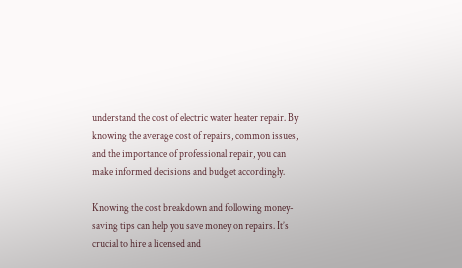understand the cost of electric water heater repair. By knowing the average cost of repairs, common issues, and the importance of professional repair, you can make informed decisions and budget accordingly.

Knowing the cost breakdown and following money-saving tips can help you save money on repairs. It’s crucial to hire a licensed and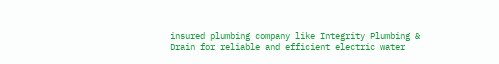insured plumbing company like Integrity Plumbing & Drain for reliable and efficient electric water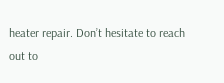heater repair. Don’t hesitate to reach out to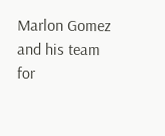Marlon Gomez and his team for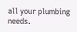all your plumbing needs.